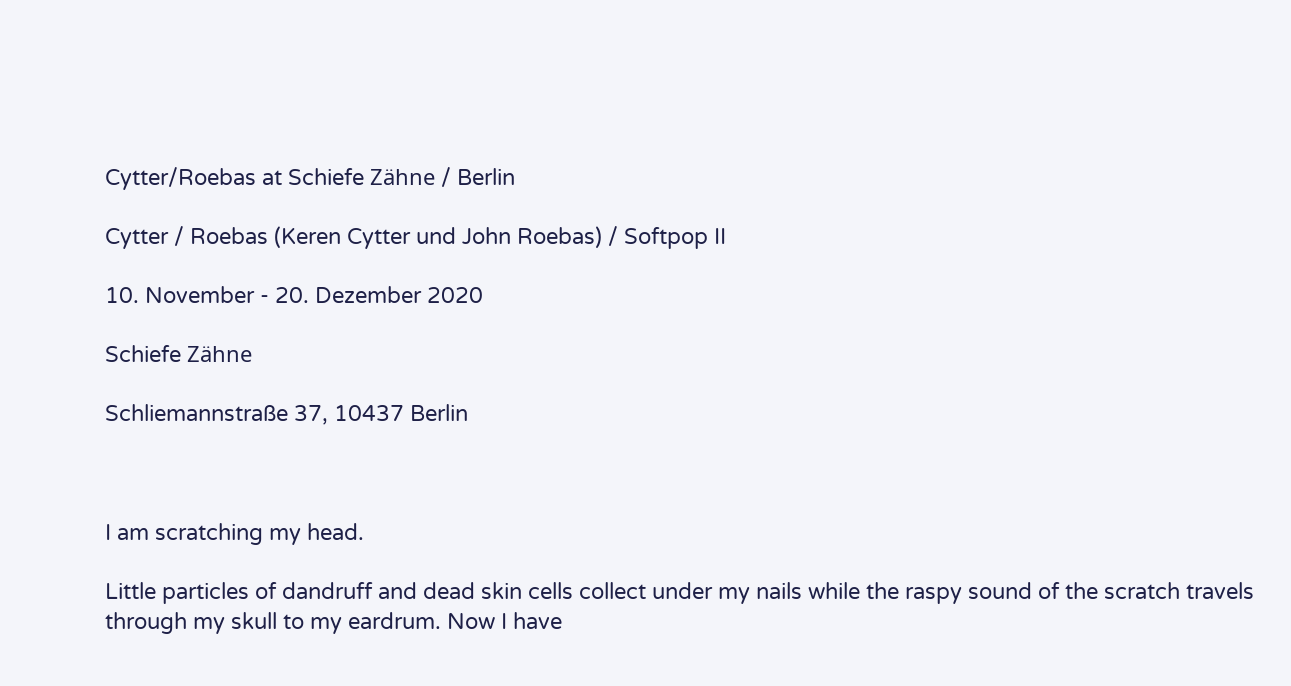Cytter/Roebas at Schiefe Zähne / Berlin

Cytter / Roebas (Keren Cytter und John Roebas) / Softpop II

10. November - 20. Dezember 2020

Schiefe Zähne

Schliemannstraße 37, 10437 Berlin



I am scratching my head.

Little particles of dandruff and dead skin cells collect under my nails while the raspy sound of the scratch travels through my skull to my eardrum. Now I have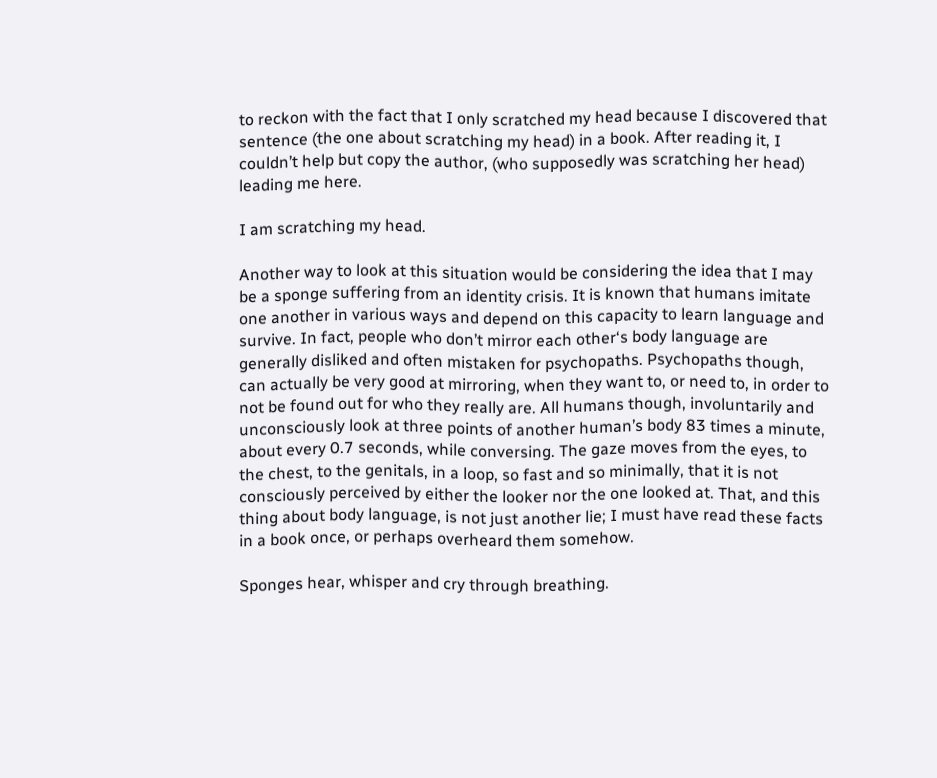to reckon with the fact that I only scratched my head because I discovered that sentence (the one about scratching my head) in a book. After reading it, I couldn’t help but copy the author, (who supposedly was scratching her head) leading me here.

I am scratching my head.

Another way to look at this situation would be considering the idea that I may be a sponge suffering from an identity crisis. It is known that humans imitate one another in various ways and depend on this capacity to learn language and survive. In fact, people who don’t mirror each other‘s body language are generally disliked and often mistaken for psychopaths. Psychopaths though, can actually be very good at mirroring, when they want to, or need to, in order to not be found out for who they really are. All humans though, involuntarily and unconsciously look at three points of another human’s body 83 times a minute, about every 0.7 seconds, while conversing. The gaze moves from the eyes, to the chest, to the genitals, in a loop, so fast and so minimally, that it is not consciously perceived by either the looker nor the one looked at. That, and this thing about body language, is not just another lie; I must have read these facts in a book once, or perhaps overheard them somehow.

Sponges hear, whisper and cry through breathing.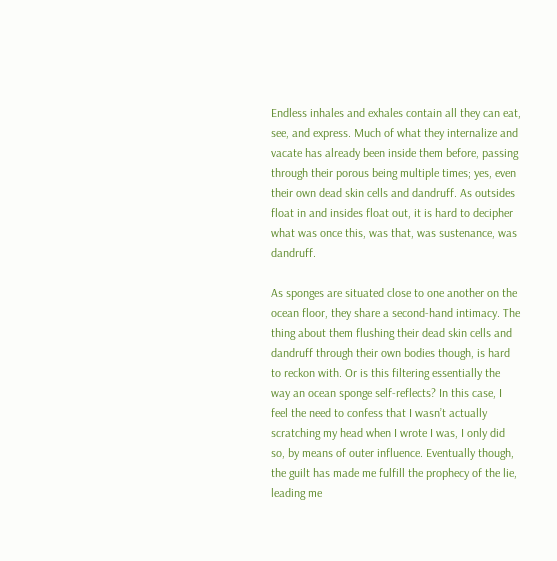Endless inhales and exhales contain all they can eat, see, and express. Much of what they internalize and vacate has already been inside them before, passing through their porous being multiple times; yes, even their own dead skin cells and dandruff. As outsides float in and insides float out, it is hard to decipher what was once this, was that, was sustenance, was dandruff.

As sponges are situated close to one another on the ocean floor, they share a second-hand intimacy. The thing about them flushing their dead skin cells and dandruff through their own bodies though, is hard to reckon with. Or is this filtering essentially the way an ocean sponge self-reflects? In this case, I feel the need to confess that I wasn’t actually scratching my head when I wrote I was, I only did so, by means of outer influence. Eventually though, the guilt has made me fulfill the prophecy of the lie, leading me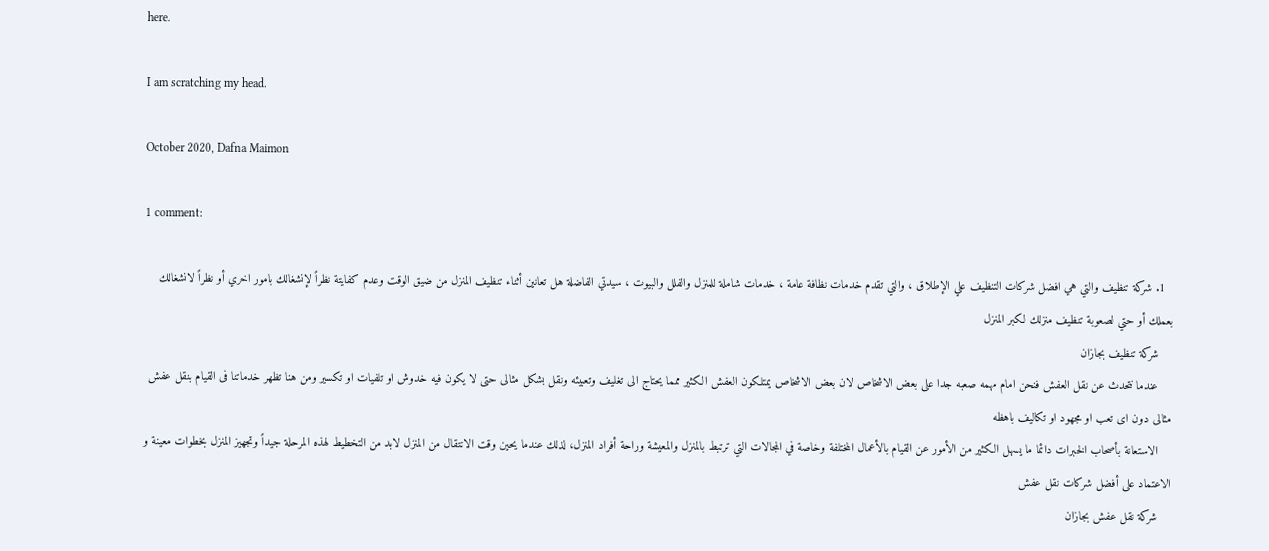here.

I am scratching my head.

October 2020, Dafna Maimon

1 comment:

  1. شركة تنظيف والتي هي افضل شركات التنظيف علي الإطلاق ، والتي تقدم خدمات نظافة عامة ، خدمات شاملة للمنزل والفلل والبيوت ، سيدتي الفاضلة هل تعانين أثناء تنظيف المنزل من ضيق الوقت وعدم كفايتة نظراً لإنشغالك بامور اخري أو نظراً لانشغالك بعملك أو حتي لصعوبة تنظيف منزلك لكبر المنزل
    شركة تنظيف بجازان
    عندما نتحدث عن نقل العفش فنحن امام مهمه صعبه جدا على بعض الاشخاص لان بعض الاشخاص يمتلكون العفش الكثير ممما يحتاج الى تغليف وتعبيئه ونقل بشكل مثالى حتى لا يكون فيه خدوش او تلفيات او تكسير ومن هنا تظهر خدماتنا فى القيام بنقل عفش مثالى دون اى تعب او مجهود او تكاليف باهظه
    الاستعانة بأصحاب الخبرات دائما ما يسهل الكثير من الأمور عن القيام بالأعمال المختلفة وخاصة في المجالات التي ترتبط بالمنزل والمعيشة وراحة أفراد المنزل، لذلك عندما يحين وقت الانتقال من المنزل لابد من التخطيط لهذه المرحلة جيداً وتجهيز المنزل بخطوات معينة و الاعتماد على أفضل شركات نقل عفش
    شركة نقل عفش بجازان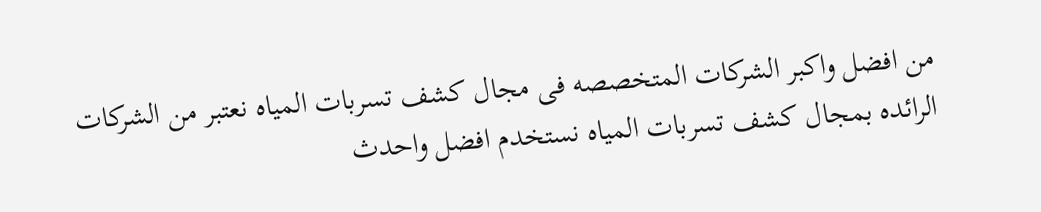من افضل واكبر الشركات المتخصصه فى مجال كشف تسربات المياه نعتبر من الشركات الرائده بمجال كشف تسربات المياه نستخدم افضل واحدث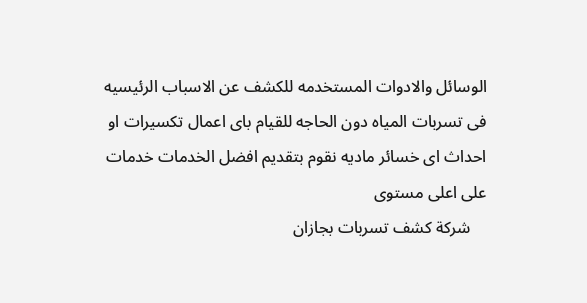الوسائل والادوات المستخدمه للكشف عن الاسباب الرئيسيه فى تسربات المياه دون الحاجه للقيام باى اعمال تكسيرات او احداث اى خسائر ماديه نقوم بتقديم افضل الخدمات خدمات على اعلى مستوى
    شركة كشف تسربات بجازان